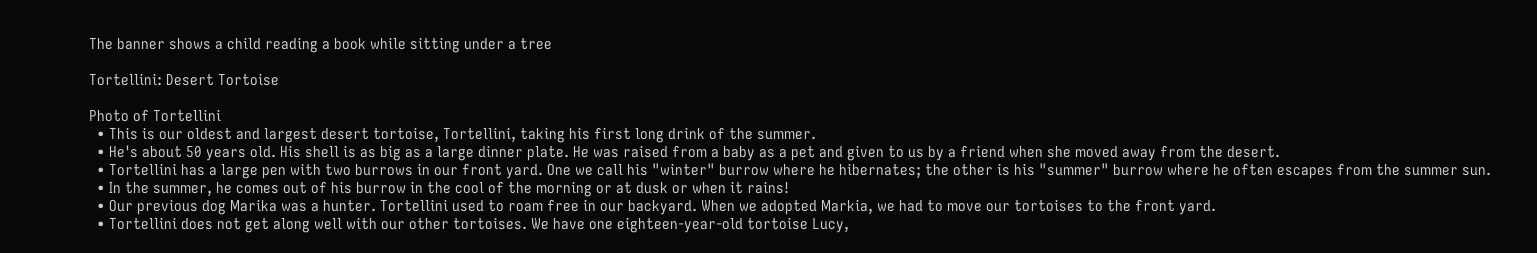The banner shows a child reading a book while sitting under a tree

Tortellini: Desert Tortoise

Photo of Tortellini
  • This is our oldest and largest desert tortoise, Tortellini, taking his first long drink of the summer.
  • He's about 50 years old. His shell is as big as a large dinner plate. He was raised from a baby as a pet and given to us by a friend when she moved away from the desert.
  • Tortellini has a large pen with two burrows in our front yard. One we call his "winter" burrow where he hibernates; the other is his "summer" burrow where he often escapes from the summer sun.
  • In the summer, he comes out of his burrow in the cool of the morning or at dusk or when it rains!
  • Our previous dog Marika was a hunter. Tortellini used to roam free in our backyard. When we adopted Markia, we had to move our tortoises to the front yard.
  • Tortellini does not get along well with our other tortoises. We have one eighteen-year-old tortoise Lucy,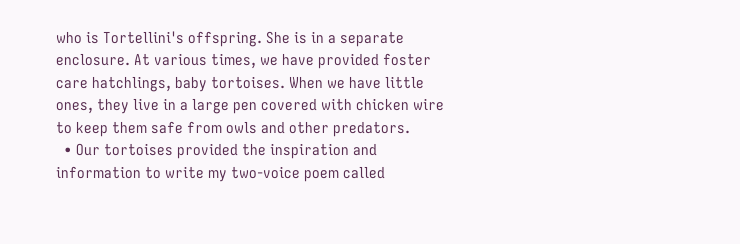who is Tortellini's offspring. She is in a separate enclosure. At various times, we have provided foster care hatchlings, baby tortoises. When we have little ones, they live in a large pen covered with chicken wire to keep them safe from owls and other predators.
  • Our tortoises provided the inspiration and information to write my two-voice poem called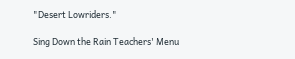"Desert Lowriders."

Sing Down the Rain Teachers' Menu